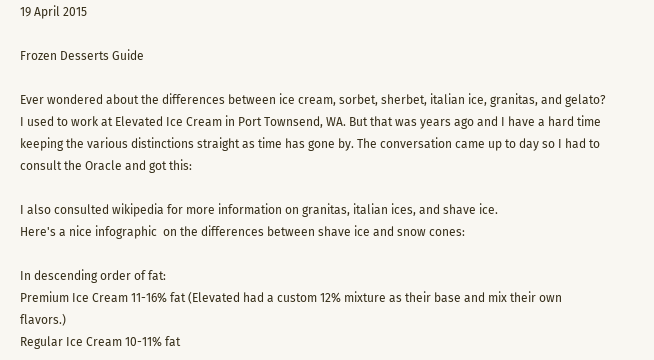19 April 2015

Frozen Desserts Guide

Ever wondered about the differences between ice cream, sorbet, sherbet, italian ice, granitas, and gelato? I used to work at Elevated Ice Cream in Port Townsend, WA. But that was years ago and I have a hard time keeping the various distinctions straight as time has gone by. The conversation came up to day so I had to consult the Oracle and got this:

I also consulted wikipedia for more information on granitas, italian ices, and shave ice.
Here's a nice infographic  on the differences between shave ice and snow cones:

In descending order of fat:
Premium Ice Cream 11-16% fat (Elevated had a custom 12% mixture as their base and mix their own flavors.)
Regular Ice Cream 10-11% fat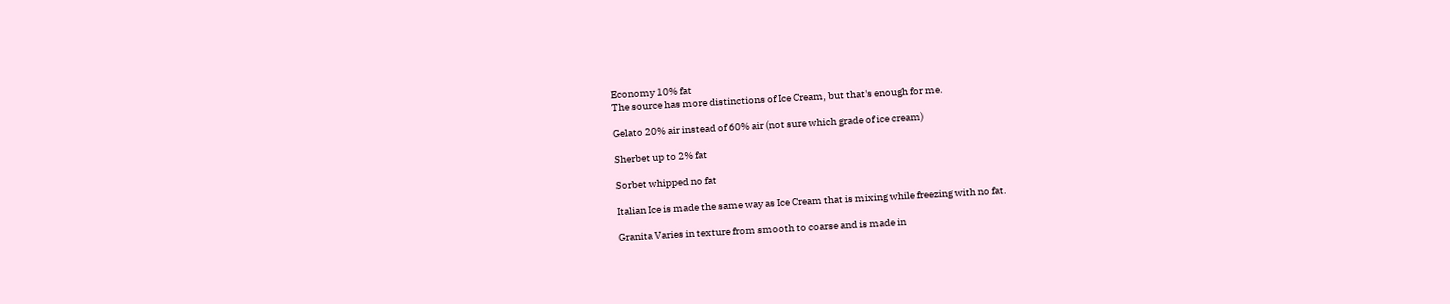Economy 10% fat
The source has more distinctions of Ice Cream, but that's enough for me.

Gelato 20% air instead of 60% air (not sure which grade of ice cream)

Sherbet up to 2% fat

Sorbet whipped no fat

Italian Ice is made the same way as Ice Cream that is mixing while freezing with no fat.

Granita Varies in texture from smooth to coarse and is made in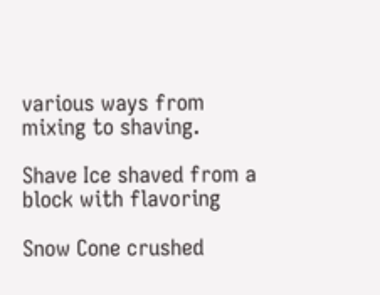various ways from mixing to shaving.

Shave Ice shaved from a block with flavoring

Snow Cone crushed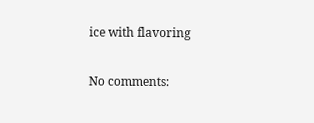ice with flavoring

No comments: